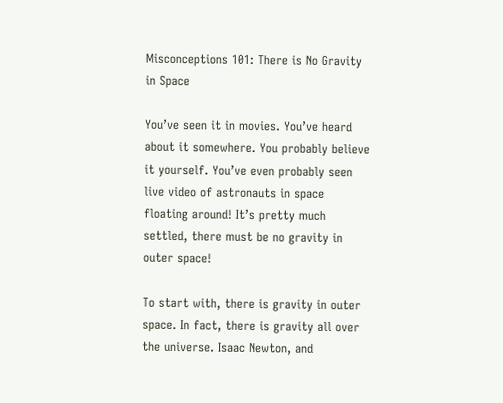Misconceptions 101: There is No Gravity in Space

You’ve seen it in movies. You’ve heard about it somewhere. You probably believe it yourself. You’ve even probably seen live video of astronauts in space floating around! It’s pretty much settled, there must be no gravity in outer space!

To start with, there is gravity in outer space. In fact, there is gravity all over the universe. Isaac Newton, and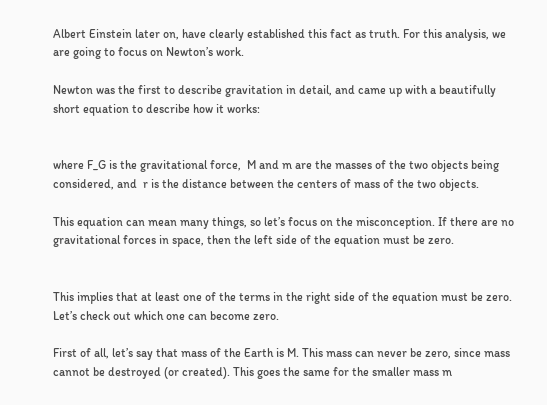Albert Einstein later on, have clearly established this fact as truth. For this analysis, we are going to focus on Newton’s work.

Newton was the first to describe gravitation in detail, and came up with a beautifully short equation to describe how it works:


where F_G is the gravitational force,  M and m are the masses of the two objects being considered, and  r is the distance between the centers of mass of the two objects.

This equation can mean many things, so let’s focus on the misconception. If there are no gravitational forces in space, then the left side of the equation must be zero.


This implies that at least one of the terms in the right side of the equation must be zero. Let’s check out which one can become zero.

First of all, let’s say that mass of the Earth is M. This mass can never be zero, since mass cannot be destroyed (or created). This goes the same for the smaller mass m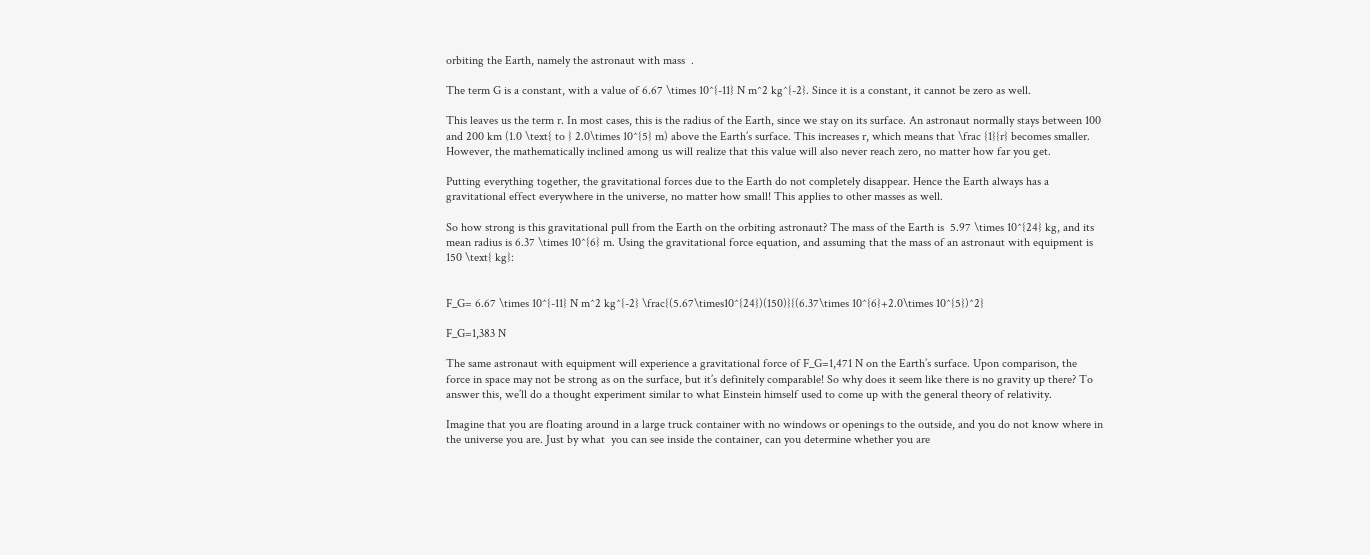orbiting the Earth, namely the astronaut with mass  .

The term G is a constant, with a value of 6.67 \times 10^{-11} N m^2 kg^{-2}. Since it is a constant, it cannot be zero as well.

This leaves us the term r. In most cases, this is the radius of the Earth, since we stay on its surface. An astronaut normally stays between 100 and 200 km (1.0 \text{ to } 2.0\times 10^{5} m) above the Earth’s surface. This increases r, which means that \frac {1}{r} becomes smaller. However, the mathematically inclined among us will realize that this value will also never reach zero, no matter how far you get.

Putting everything together, the gravitational forces due to the Earth do not completely disappear. Hence the Earth always has a gravitational effect everywhere in the universe, no matter how small! This applies to other masses as well.

So how strong is this gravitational pull from the Earth on the orbiting astronaut? The mass of the Earth is  5.97 \times 10^{24} kg, and its mean radius is 6.37 \times 10^{6} m. Using the gravitational force equation, and assuming that the mass of an astronaut with equipment is 150 \text{ kg}:


F_G= 6.67 \times 10^{-11} N m^2 kg^{-2} \frac{(5.67\times10^{24})(150)}{(6.37\times 10^{6}+2.0\times 10^{5})^2}

F_G=1,383 N

The same astronaut with equipment will experience a gravitational force of F_G=1,471 N on the Earth’s surface. Upon comparison, the force in space may not be strong as on the surface, but it’s definitely comparable! So why does it seem like there is no gravity up there? To answer this, we’ll do a thought experiment similar to what Einstein himself used to come up with the general theory of relativity.

Imagine that you are floating around in a large truck container with no windows or openings to the outside, and you do not know where in the universe you are. Just by what  you can see inside the container, can you determine whether you are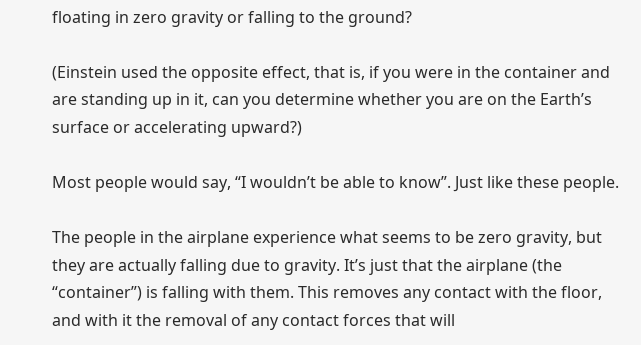floating in zero gravity or falling to the ground?

(Einstein used the opposite effect, that is, if you were in the container and are standing up in it, can you determine whether you are on the Earth’s surface or accelerating upward?)

Most people would say, “I wouldn’t be able to know”. Just like these people.

The people in the airplane experience what seems to be zero gravity, but they are actually falling due to gravity. It’s just that the airplane (the “container”) is falling with them. This removes any contact with the floor, and with it the removal of any contact forces that will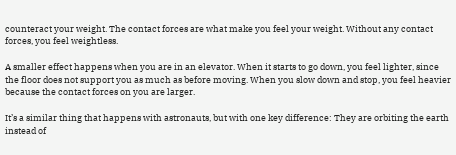counteract your weight. The contact forces are what make you feel your weight. Without any contact forces, you feel weightless.

A smaller effect happens when you are in an elevator. When it starts to go down, you feel lighter, since the floor does not support you as much as before moving. When you slow down and stop, you feel heavier because the contact forces on you are larger.

It’s a similar thing that happens with astronauts, but with one key difference: They are orbiting the earth instead of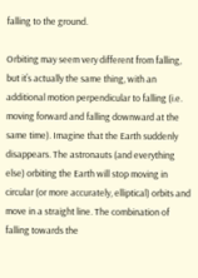falling to the ground.

Orbiting may seem very different from falling, but it’s actually the same thing, with an additional motion perpendicular to falling (i.e. moving forward and falling downward at the same time). Imagine that the Earth suddenly disappears. The astronauts (and everything else) orbiting the Earth will stop moving in circular (or more accurately, elliptical) orbits and move in a straight line. The combination of falling towards the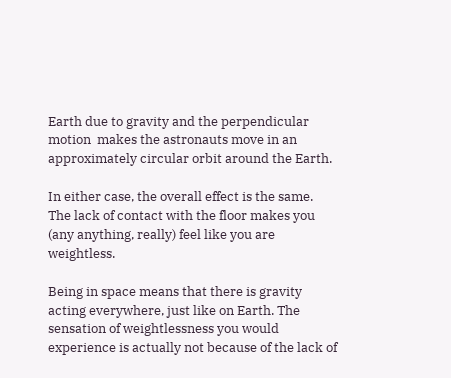Earth due to gravity and the perpendicular motion  makes the astronauts move in an approximately circular orbit around the Earth.

In either case, the overall effect is the same. The lack of contact with the floor makes you (any anything, really) feel like you are weightless.

Being in space means that there is gravity acting everywhere, just like on Earth. The sensation of weightlessness you would experience is actually not because of the lack of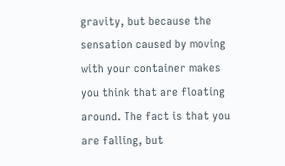gravity, but because the sensation caused by moving with your container makes you think that are floating around. The fact is that you are falling, but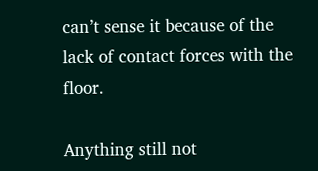can’t sense it because of the lack of contact forces with the floor.

Anything still not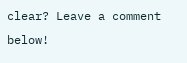clear? Leave a comment below!